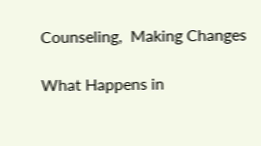Counseling,  Making Changes

What Happens in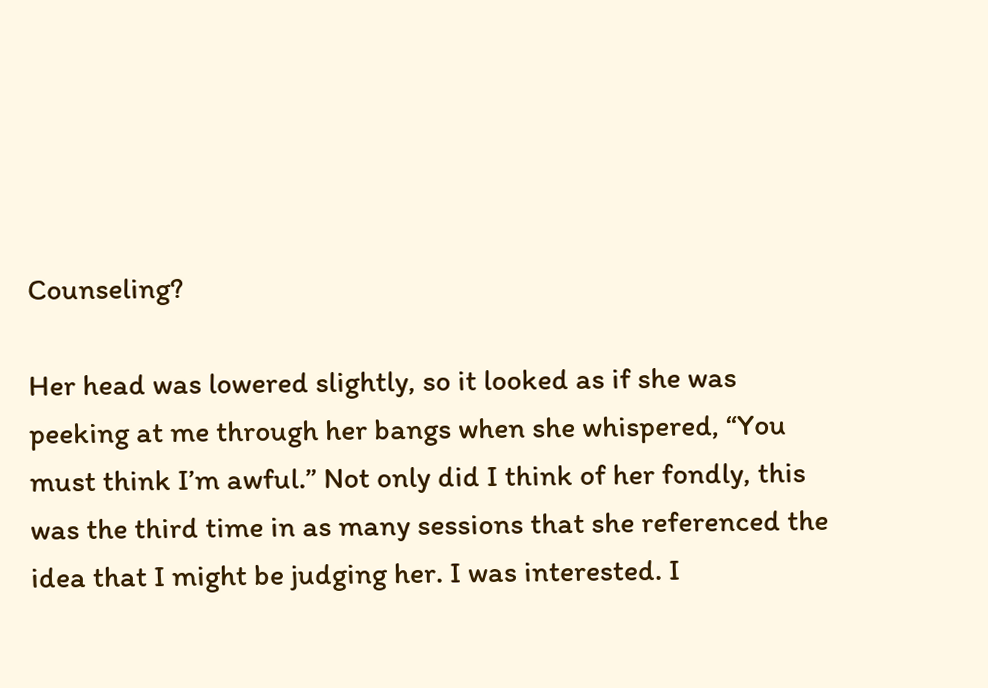Counseling?

Her head was lowered slightly, so it looked as if she was peeking at me through her bangs when she whispered, “You must think I’m awful.” Not only did I think of her fondly, this was the third time in as many sessions that she referenced the idea that I might be judging her. I was interested. I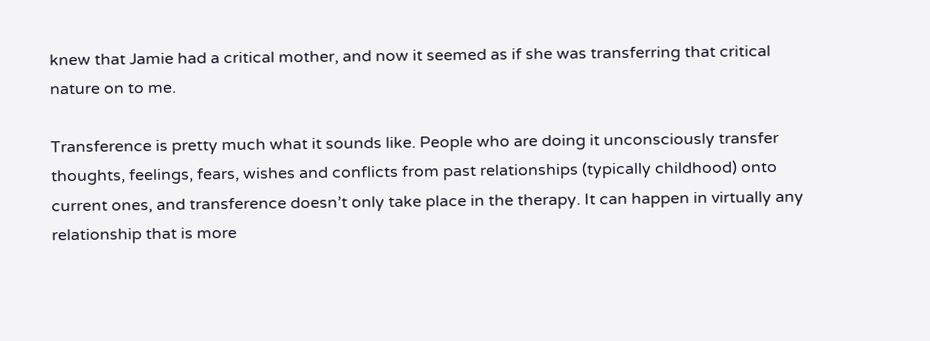knew that Jamie had a critical mother, and now it seemed as if she was transferring that critical nature on to me.

Transference is pretty much what it sounds like. People who are doing it unconsciously transfer thoughts, feelings, fears, wishes and conflicts from past relationships (typically childhood) onto current ones, and transference doesn’t only take place in the therapy. It can happen in virtually any relationship that is more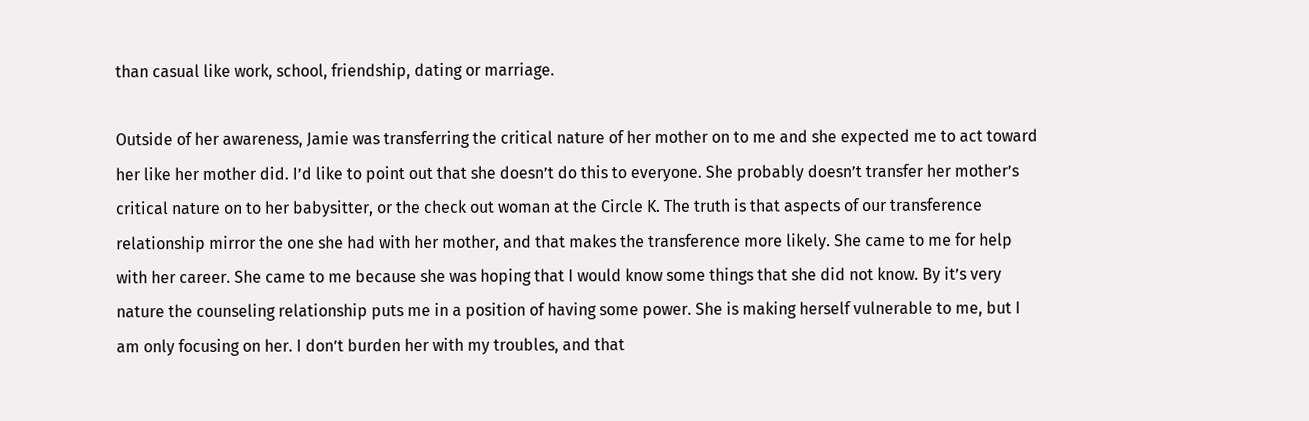than casual like work, school, friendship, dating or marriage.

Outside of her awareness, Jamie was transferring the critical nature of her mother on to me and she expected me to act toward her like her mother did. I’d like to point out that she doesn’t do this to everyone. She probably doesn’t transfer her mother’s critical nature on to her babysitter, or the check out woman at the Circle K. The truth is that aspects of our transference relationship mirror the one she had with her mother, and that makes the transference more likely. She came to me for help with her career. She came to me because she was hoping that I would know some things that she did not know. By it’s very nature the counseling relationship puts me in a position of having some power. She is making herself vulnerable to me, but I am only focusing on her. I don’t burden her with my troubles, and that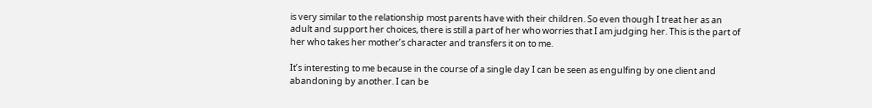is very similar to the relationship most parents have with their children. So even though I treat her as an adult and support her choices, there is still a part of her who worries that I am judging her. This is the part of her who takes her mother’s character and transfers it on to me.

It’s interesting to me because in the course of a single day I can be seen as engulfing by one client and abandoning by another. I can be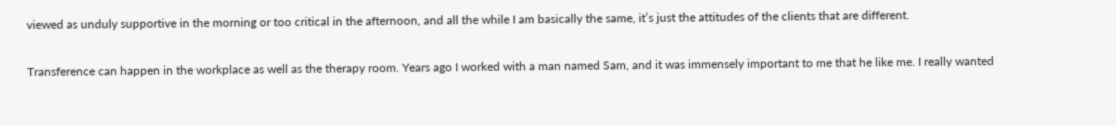viewed as unduly supportive in the morning or too critical in the afternoon, and all the while I am basically the same, it’s just the attitudes of the clients that are different.

Transference can happen in the workplace as well as the therapy room. Years ago I worked with a man named Sam, and it was immensely important to me that he like me. I really wanted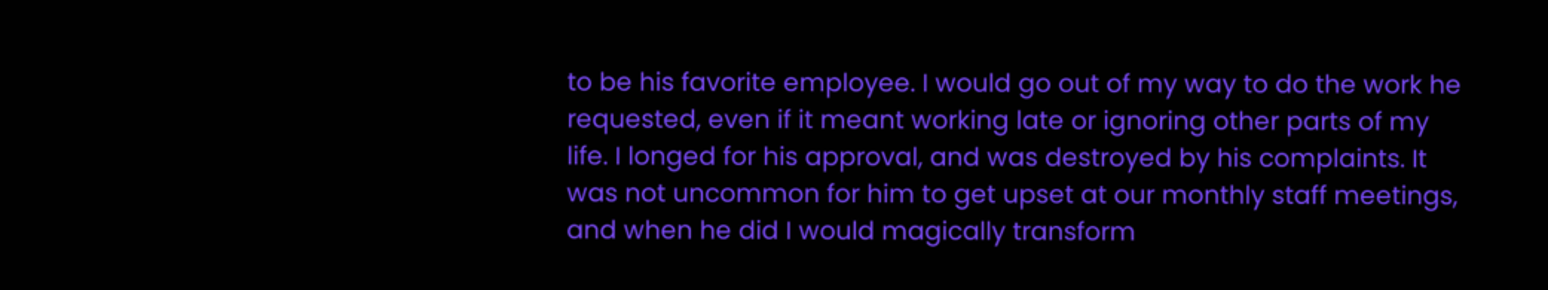to be his favorite employee. I would go out of my way to do the work he requested, even if it meant working late or ignoring other parts of my life. I longed for his approval, and was destroyed by his complaints. It was not uncommon for him to get upset at our monthly staff meetings, and when he did I would magically transform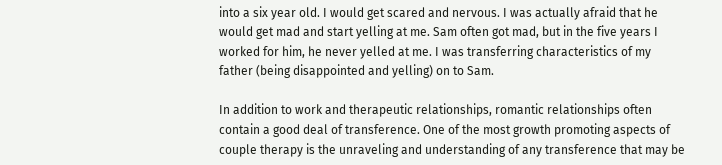into a six year old. I would get scared and nervous. I was actually afraid that he would get mad and start yelling at me. Sam often got mad, but in the five years I worked for him, he never yelled at me. I was transferring characteristics of my father (being disappointed and yelling) on to Sam.

In addition to work and therapeutic relationships, romantic relationships often contain a good deal of transference. One of the most growth promoting aspects of couple therapy is the unraveling and understanding of any transference that may be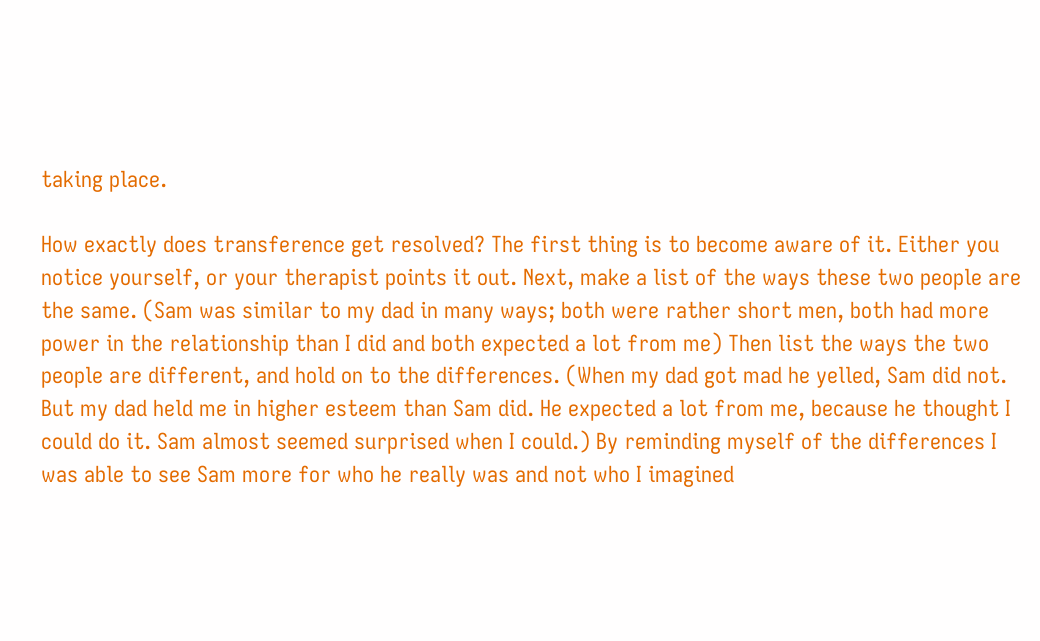taking place.

How exactly does transference get resolved? The first thing is to become aware of it. Either you notice yourself, or your therapist points it out. Next, make a list of the ways these two people are the same. (Sam was similar to my dad in many ways; both were rather short men, both had more power in the relationship than I did and both expected a lot from me) Then list the ways the two people are different, and hold on to the differences. (When my dad got mad he yelled, Sam did not. But my dad held me in higher esteem than Sam did. He expected a lot from me, because he thought I could do it. Sam almost seemed surprised when I could.) By reminding myself of the differences I was able to see Sam more for who he really was and not who I imagined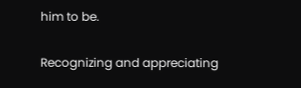him to be.

Recognizing and appreciating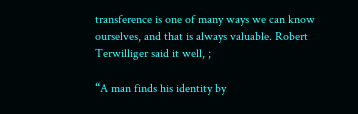transference is one of many ways we can know ourselves, and that is always valuable. Robert Terwilliger said it well, ;

“A man finds his identity by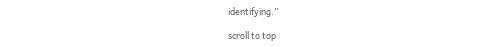identifying.”

scroll to top